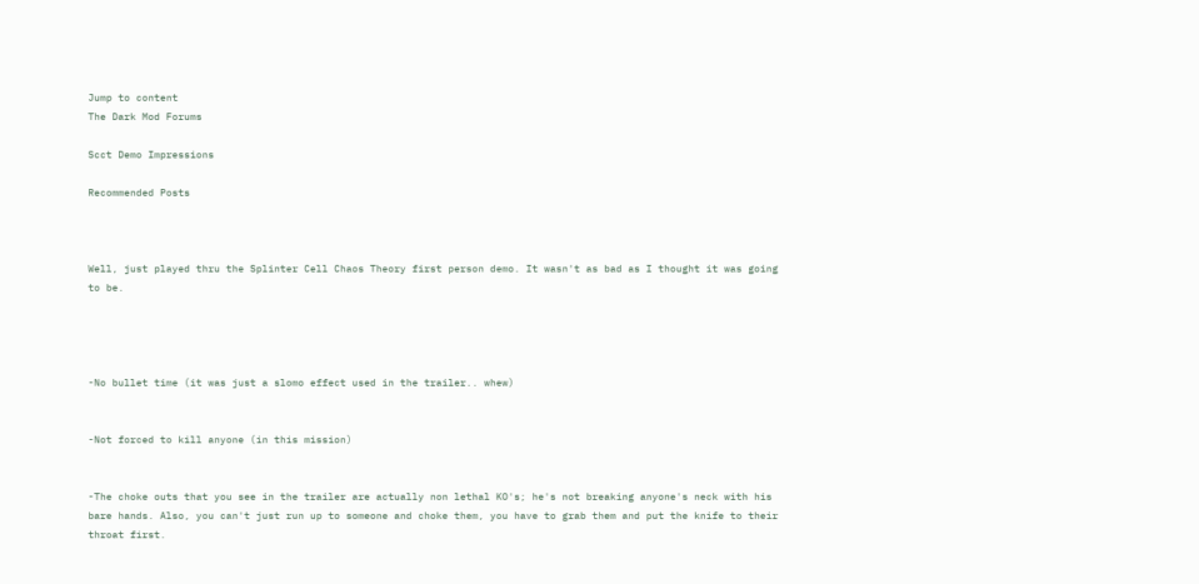Jump to content
The Dark Mod Forums

Scct Demo Impressions

Recommended Posts



Well, just played thru the Splinter Cell Chaos Theory first person demo. It wasn't as bad as I thought it was going to be.




-No bullet time (it was just a slomo effect used in the trailer.. whew)


-Not forced to kill anyone (in this mission)


-The choke outs that you see in the trailer are actually non lethal KO's; he's not breaking anyone's neck with his bare hands. Also, you can't just run up to someone and choke them, you have to grab them and put the knife to their throat first.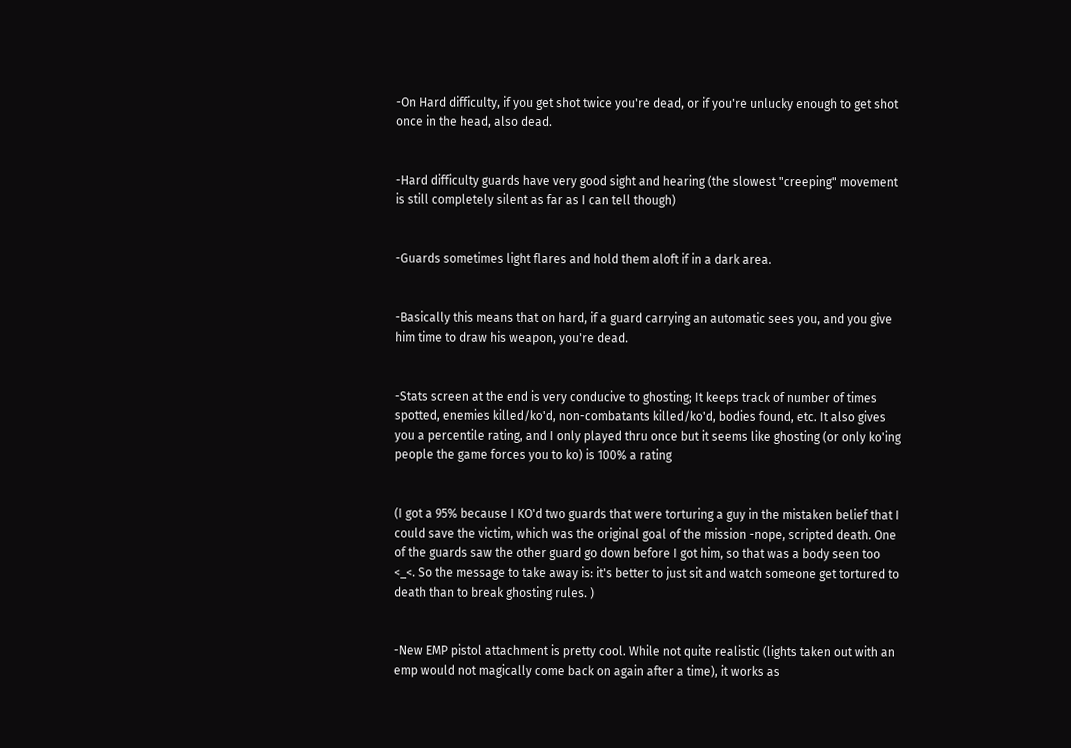-On Hard difficulty, if you get shot twice you're dead, or if you're unlucky enough to get shot once in the head, also dead.


-Hard difficulty guards have very good sight and hearing (the slowest "creeping" movement is still completely silent as far as I can tell though)


-Guards sometimes light flares and hold them aloft if in a dark area.


-Basically this means that on hard, if a guard carrying an automatic sees you, and you give him time to draw his weapon, you're dead.


-Stats screen at the end is very conducive to ghosting; It keeps track of number of times spotted, enemies killed/ko'd, non-combatants killed/ko'd, bodies found, etc. It also gives you a percentile rating, and I only played thru once but it seems like ghosting (or only ko'ing people the game forces you to ko) is 100% a rating


(I got a 95% because I KO'd two guards that were torturing a guy in the mistaken belief that I could save the victim, which was the original goal of the mission -nope, scripted death. One of the guards saw the other guard go down before I got him, so that was a body seen too <_<. So the message to take away is: it's better to just sit and watch someone get tortured to death than to break ghosting rules. )


-New EMP pistol attachment is pretty cool. While not quite realistic (lights taken out with an emp would not magically come back on again after a time), it works as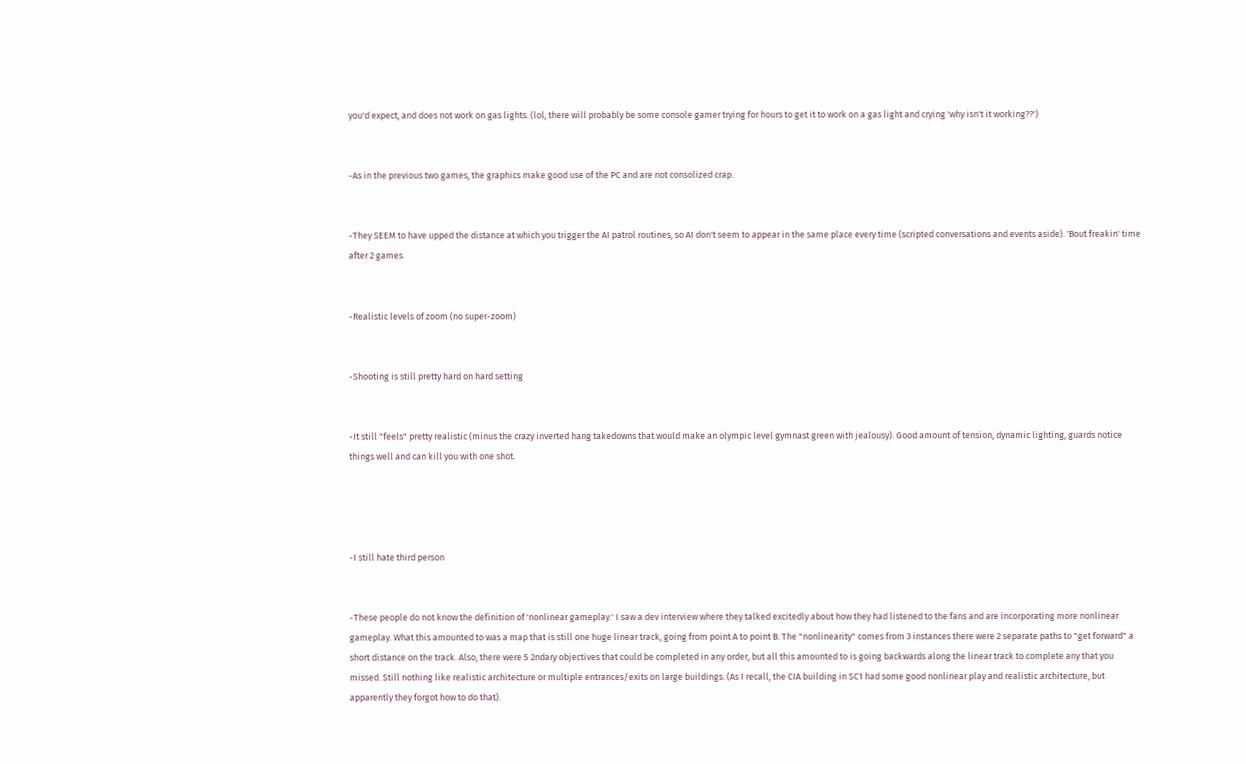you'd expect, and does not work on gas lights. (lol, there will probably be some console gamer trying for hours to get it to work on a gas light and crying 'why isn't it working??')


-As in the previous two games, the graphics make good use of the PC and are not consolized crap.


-They SEEM to have upped the distance at which you trigger the AI patrol routines, so AI don't seem to appear in the same place every time (scripted conversations and events aside). 'Bout freakin' time after 2 games.


-Realistic levels of zoom (no super-zoom)


-Shooting is still pretty hard on hard setting


-It still "feels" pretty realistic (minus the crazy inverted hang takedowns that would make an olympic level gymnast green with jealousy). Good amount of tension, dynamic lighting, guards notice things well and can kill you with one shot.




-I still hate third person


-These people do not know the definition of 'nonlinear gameplay.' I saw a dev interview where they talked excitedly about how they had listened to the fans and are incorporating more nonlinear gameplay. What this amounted to was a map that is still one huge linear track, going from point A to point B. The "nonlinearity" comes from 3 instances there were 2 separate paths to "get forward" a short distance on the track. Also, there were 5 2ndary objectives that could be completed in any order, but all this amounted to is going backwards along the linear track to complete any that you missed. Still nothing like realistic architecture or multiple entrances/exits on large buildings. (As I recall, the CIA building in SC1 had some good nonlinear play and realistic architecture, but apparently they forgot how to do that).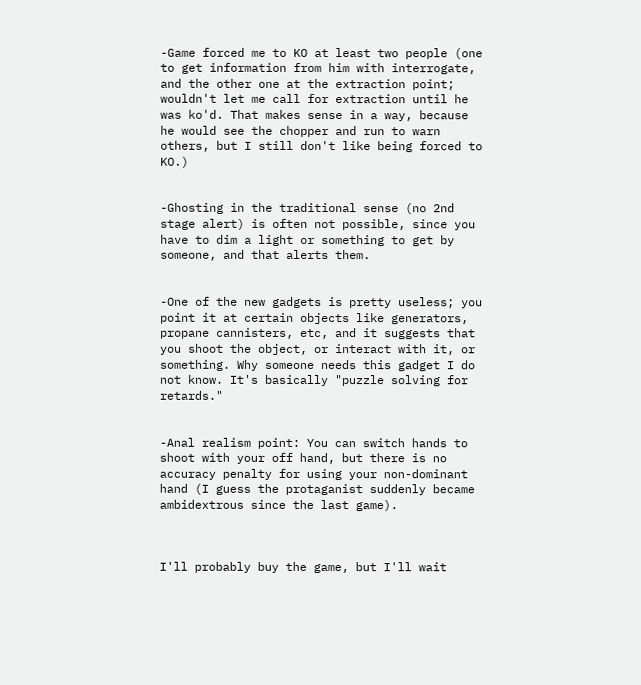-Game forced me to KO at least two people (one to get information from him with interrogate, and the other one at the extraction point; wouldn't let me call for extraction until he was ko'd. That makes sense in a way, because he would see the chopper and run to warn others, but I still don't like being forced to KO.)


-Ghosting in the traditional sense (no 2nd stage alert) is often not possible, since you have to dim a light or something to get by someone, and that alerts them.


-One of the new gadgets is pretty useless; you point it at certain objects like generators, propane cannisters, etc, and it suggests that you shoot the object, or interact with it, or something. Why someone needs this gadget I do not know. It's basically "puzzle solving for retards."


-Anal realism point: You can switch hands to shoot with your off hand, but there is no accuracy penalty for using your non-dominant hand (I guess the protaganist suddenly became ambidextrous since the last game).



I'll probably buy the game, but I'll wait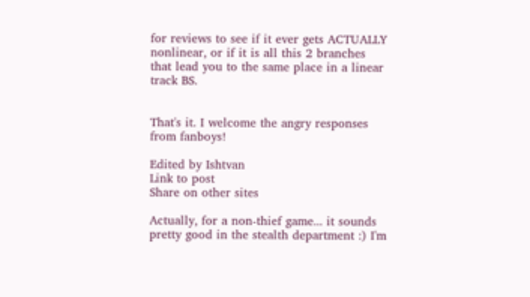for reviews to see if it ever gets ACTUALLY nonlinear, or if it is all this 2 branches that lead you to the same place in a linear track BS.


That's it. I welcome the angry responses from fanboys!

Edited by Ishtvan
Link to post
Share on other sites

Actually, for a non-thief game... it sounds pretty good in the stealth department :) I'm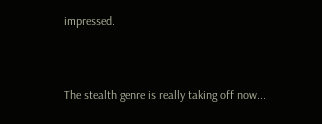impressed.


The stealth genre is really taking off now...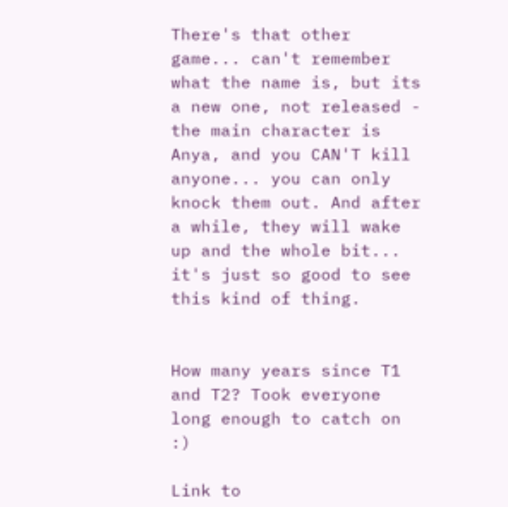There's that other game... can't remember what the name is, but its a new one, not released - the main character is Anya, and you CAN'T kill anyone... you can only knock them out. And after a while, they will wake up and the whole bit... it's just so good to see this kind of thing.


How many years since T1 and T2? Took everyone long enough to catch on :)

Link to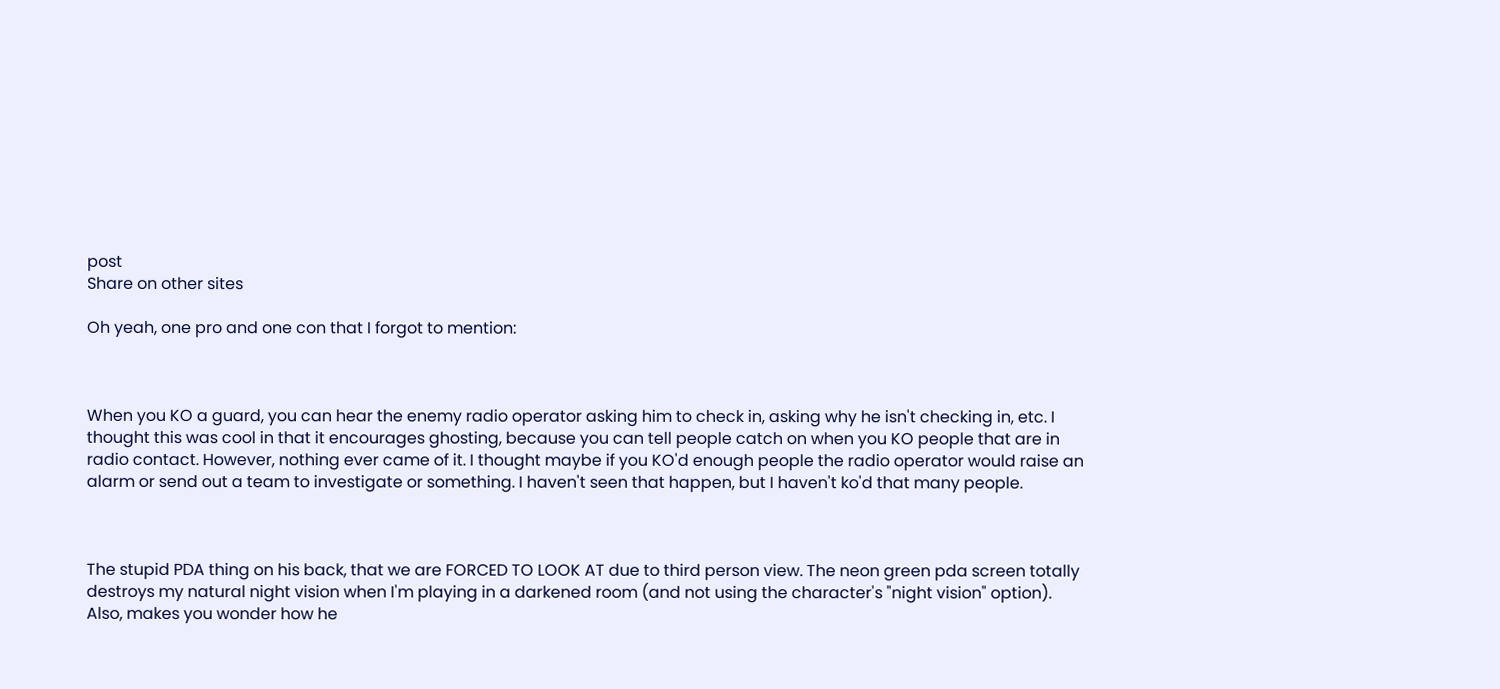post
Share on other sites

Oh yeah, one pro and one con that I forgot to mention:



When you KO a guard, you can hear the enemy radio operator asking him to check in, asking why he isn't checking in, etc. I thought this was cool in that it encourages ghosting, because you can tell people catch on when you KO people that are in radio contact. However, nothing ever came of it. I thought maybe if you KO'd enough people the radio operator would raise an alarm or send out a team to investigate or something. I haven't seen that happen, but I haven't ko'd that many people.



The stupid PDA thing on his back, that we are FORCED TO LOOK AT due to third person view. The neon green pda screen totally destroys my natural night vision when I'm playing in a darkened room (and not using the character's "night vision" option). Also, makes you wonder how he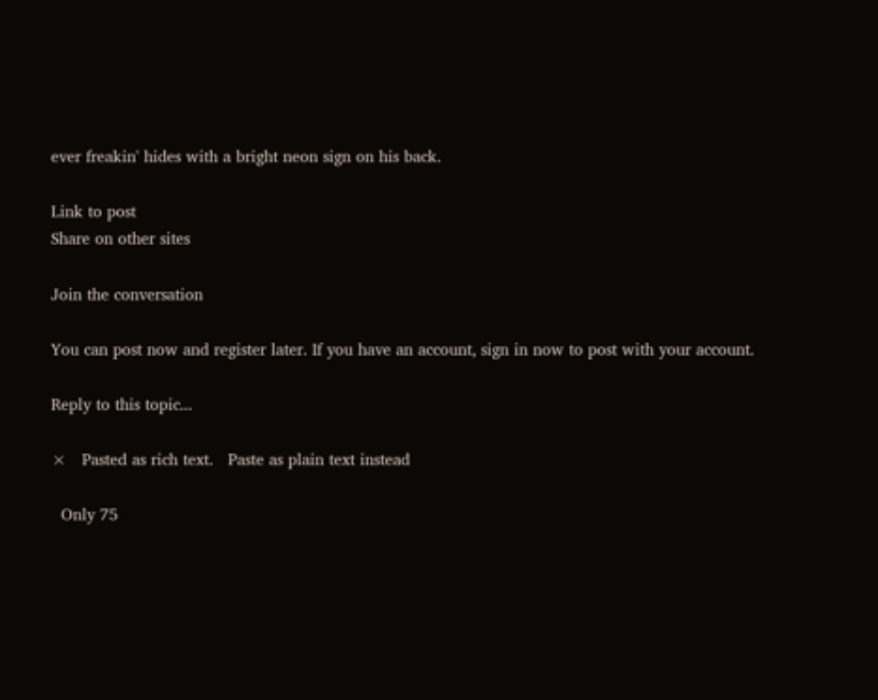ever freakin' hides with a bright neon sign on his back.

Link to post
Share on other sites

Join the conversation

You can post now and register later. If you have an account, sign in now to post with your account.

Reply to this topic...

×   Pasted as rich text.   Paste as plain text instead

  Only 75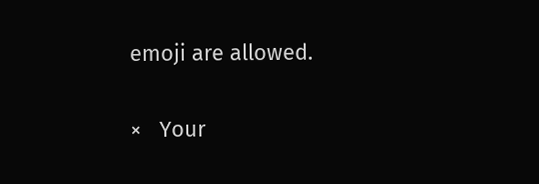emoji are allowed.

×   Your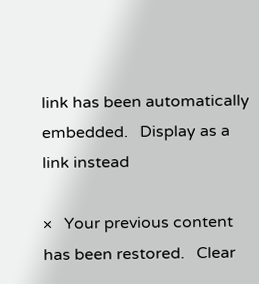link has been automatically embedded.   Display as a link instead

×   Your previous content has been restored.   Clear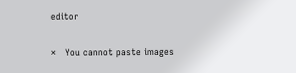editor

×   You cannot paste images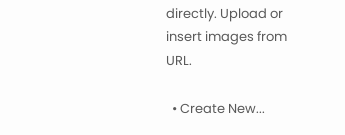directly. Upload or insert images from URL.

  • Create New...